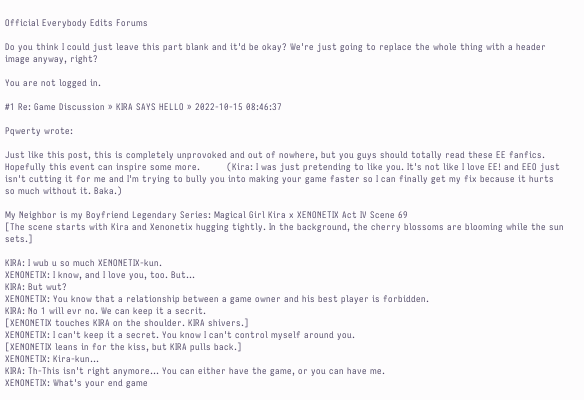Official Everybody Edits Forums

Do you think I could just leave this part blank and it'd be okay? We're just going to replace the whole thing with a header image anyway, right?

You are not logged in.

#1 Re: Game Discussion » KIRA SAYS HELLO » 2022-10-15 08:46:37

Pqwerty wrote:

Just like this post, this is completely unprovoked and out of nowhere, but you guys should totally read these EE fanfics. Hopefully this event can inspire some more.         (Kira: I was just pretending to like you. It's not like I love EE! and EEO just isn't cutting it for me and I'm trying to bully you into making your game faster so I can finally get my fix because it hurts so much without it. Baka.)

My Neighbor is my Boyfriend Legendary Series: Magical Girl Kira x XENONETIX Act IV Scene 69
[The scene starts with Kira and Xenonetix hugging tightly. In the background, the cherry blossoms are blooming while the sun sets.]

KIRA: I wub u so much XENONETIX-kun.
XENONETIX: I know, and I love you, too. But...
KIRA: But wut?
XENONETIX: You know that a relationship between a game owner and his best player is forbidden.
KIRA: No 1 will evr no. We can keep it a secrit.
[XENONETIX touches KIRA on the shoulder. KIRA shivers.]
XENONETIX: I can't keep it a secret. You know I can't control myself around you.
[XENONETIX leans in for the kiss, but KIRA pulls back.]
XENONETIX: Kira-kun...
KIRA: Th-This isn't right anymore... You can either have the game, or you can have me.
XENONETIX: What's your end game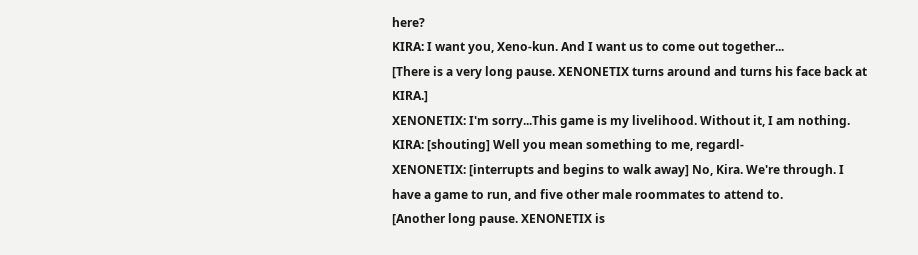here?
KIRA: I want you, Xeno-kun. And I want us to come out together...
[There is a very long pause. XENONETIX turns around and turns his face back at KIRA.]
XENONETIX: I'm sorry...This game is my livelihood. Without it, I am nothing.
KIRA: [shouting] Well you mean something to me, regardl-
XENONETIX: [interrupts and begins to walk away] No, Kira. We're through. I have a game to run, and five other male roommates to attend to.
[Another long pause. XENONETIX is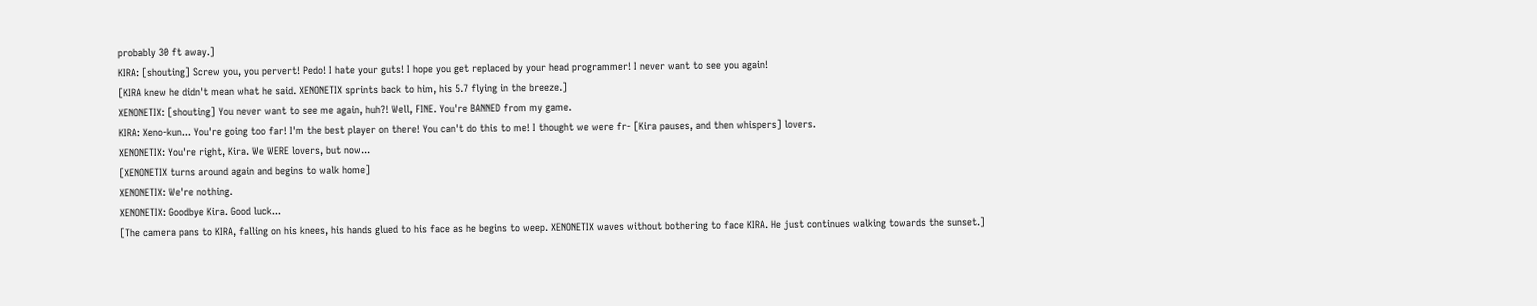probably 30 ft away.]
KIRA: [shouting] Screw you, you pervert! Pedo! I hate your guts! I hope you get replaced by your head programmer! I never want to see you again!
[KIRA knew he didn't mean what he said. XENONETIX sprints back to him, his 5.7 flying in the breeze.]
XENONETIX: [shouting] You never want to see me again, huh?! Well, FINE. You're BANNED from my game.
KIRA: Xeno-kun... You're going too far! I'm the best player on there! You can't do this to me! I thought we were fr- [Kira pauses, and then whispers] lovers.
XENONETIX: You're right, Kira. We WERE lovers, but now...
[XENONETIX turns around again and begins to walk home]
XENONETIX: We're nothing.
XENONETIX: Goodbye Kira. Good luck...
[The camera pans to KIRA, falling on his knees, his hands glued to his face as he begins to weep. XENONETIX waves without bothering to face KIRA. He just continues walking towards the sunset.]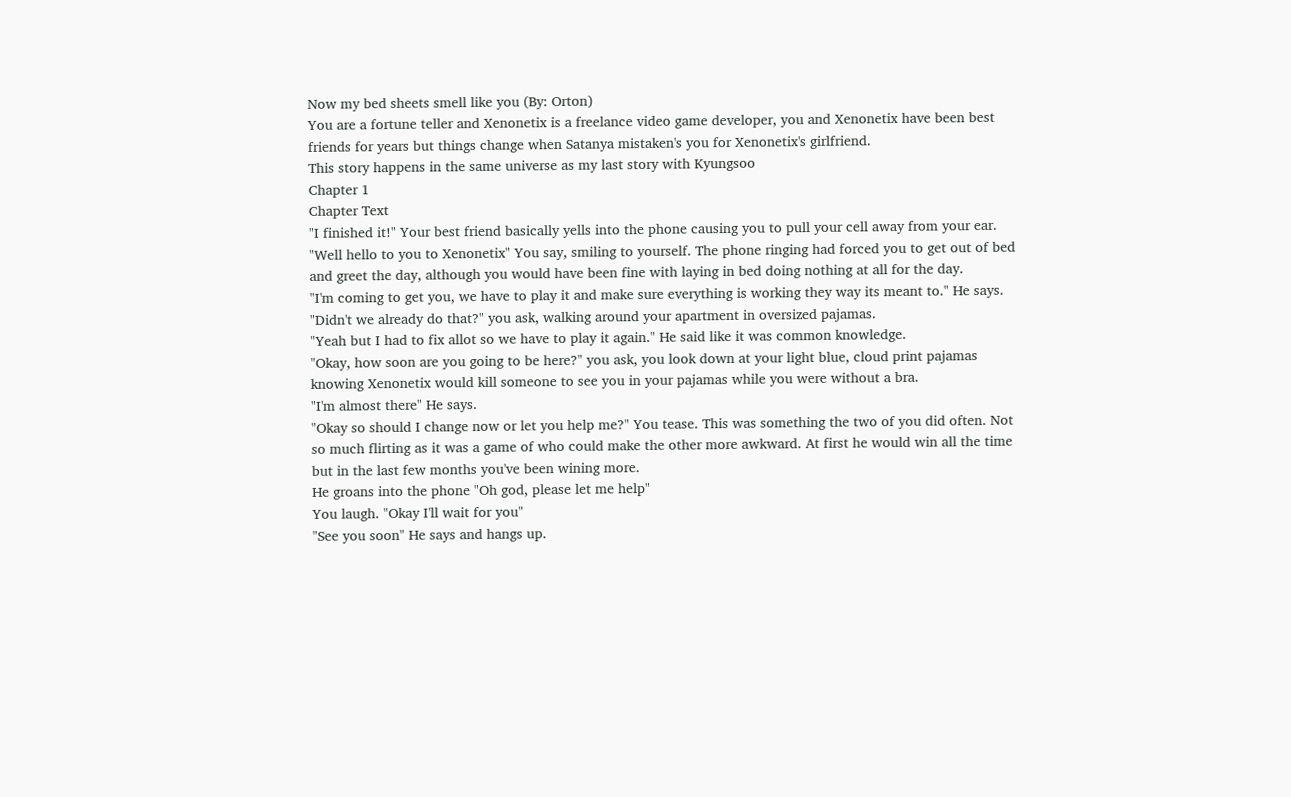Now my bed sheets smell like you (By: Orton)
You are a fortune teller and Xenonetix is a freelance video game developer, you and Xenonetix have been best friends for years but things change when Satanya mistaken's you for Xenonetix's girlfriend.
This story happens in the same universe as my last story with Kyungsoo
Chapter 1
Chapter Text
"I finished it!" Your best friend basically yells into the phone causing you to pull your cell away from your ear.
"Well hello to you to Xenonetix" You say, smiling to yourself. The phone ringing had forced you to get out of bed and greet the day, although you would have been fine with laying in bed doing nothing at all for the day.
"I'm coming to get you, we have to play it and make sure everything is working they way its meant to." He says.
"Didn't we already do that?" you ask, walking around your apartment in oversized pajamas.
"Yeah but I had to fix allot so we have to play it again." He said like it was common knowledge.
"Okay, how soon are you going to be here?" you ask, you look down at your light blue, cloud print pajamas knowing Xenonetix would kill someone to see you in your pajamas while you were without a bra.
"I'm almost there" He says.
"Okay so should I change now or let you help me?" You tease. This was something the two of you did often. Not so much flirting as it was a game of who could make the other more awkward. At first he would win all the time but in the last few months you've been wining more.
He groans into the phone "Oh god, please let me help"
You laugh. "Okay I'll wait for you"
"See you soon" He says and hangs up.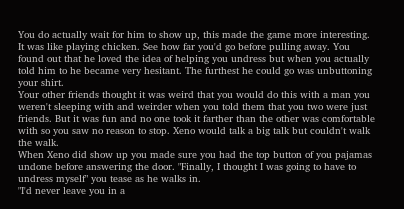You do actually wait for him to show up, this made the game more interesting. It was like playing chicken. See how far you'd go before pulling away. You found out that he loved the idea of helping you undress but when you actually told him to he became very hesitant. The furthest he could go was unbuttoning your shirt.
Your other friends thought it was weird that you would do this with a man you weren't sleeping with and weirder when you told them that you two were just friends. But it was fun and no one took it farther than the other was comfortable with so you saw no reason to stop. Xeno would talk a big talk but couldn't walk the walk.
When Xeno did show up you made sure you had the top button of you pajamas undone before answering the door. "Finally, I thought I was going to have to undress myself" you tease as he walks in.
"I'd never leave you in a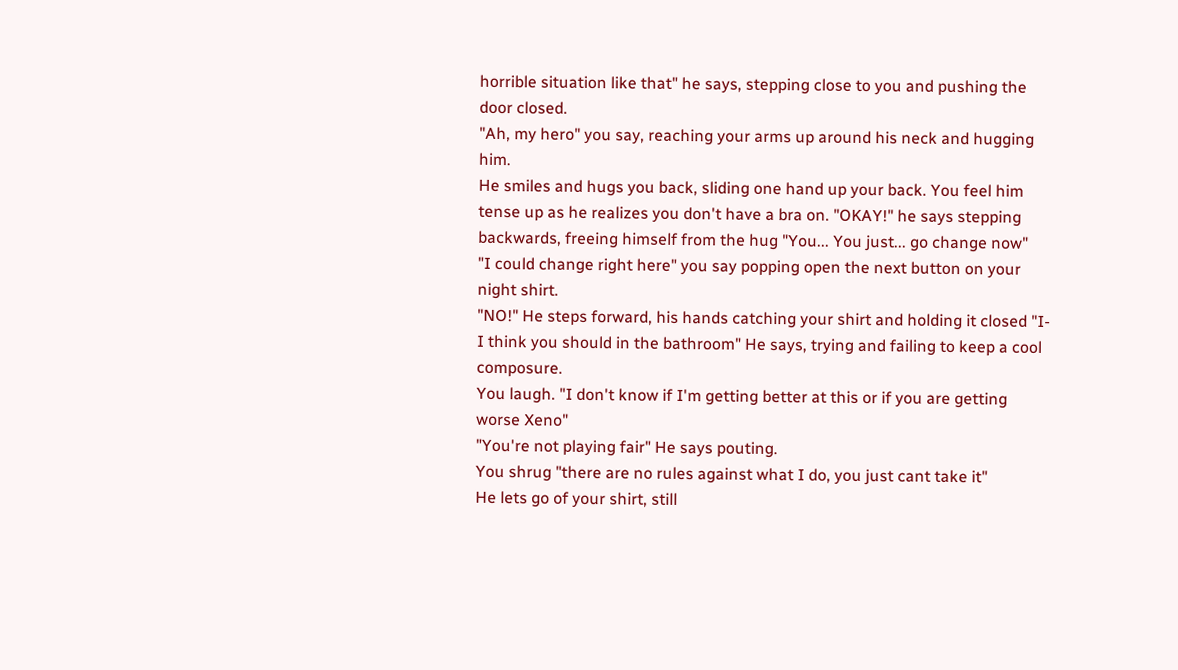horrible situation like that" he says, stepping close to you and pushing the door closed.
"Ah, my hero" you say, reaching your arms up around his neck and hugging him.
He smiles and hugs you back, sliding one hand up your back. You feel him tense up as he realizes you don't have a bra on. "OKAY!" he says stepping backwards, freeing himself from the hug "You... You just... go change now"
"I could change right here" you say popping open the next button on your night shirt.
"NO!" He steps forward, his hands catching your shirt and holding it closed "I-I think you should in the bathroom" He says, trying and failing to keep a cool composure.
You laugh. "I don't know if I'm getting better at this or if you are getting worse Xeno"
"You're not playing fair" He says pouting.
You shrug "there are no rules against what I do, you just cant take it"
He lets go of your shirt, still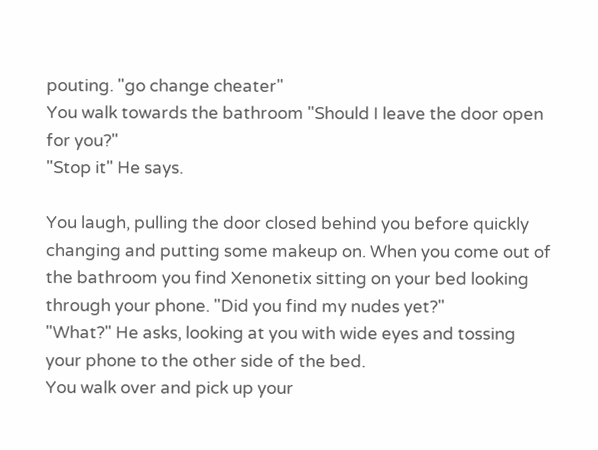pouting. "go change cheater"
You walk towards the bathroom "Should I leave the door open for you?"
"Stop it" He says.

You laugh, pulling the door closed behind you before quickly changing and putting some makeup on. When you come out of the bathroom you find Xenonetix sitting on your bed looking through your phone. "Did you find my nudes yet?"
"What?" He asks, looking at you with wide eyes and tossing your phone to the other side of the bed.
You walk over and pick up your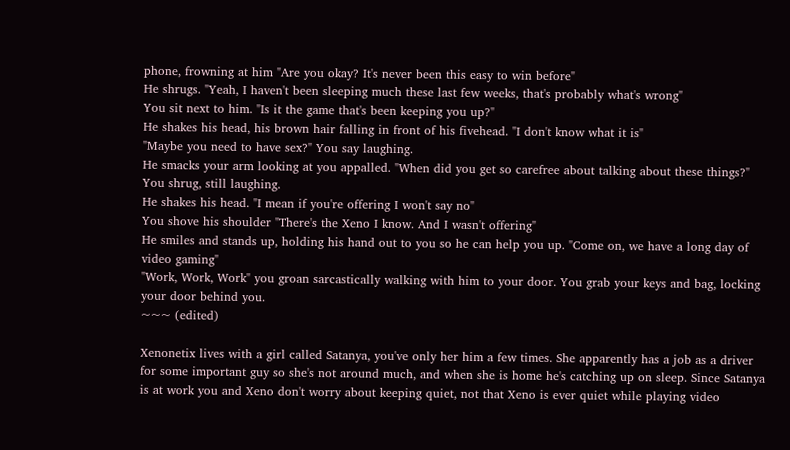phone, frowning at him "Are you okay? It's never been this easy to win before"
He shrugs. "Yeah, I haven't been sleeping much these last few weeks, that's probably what's wrong"
You sit next to him. "Is it the game that's been keeping you up?"
He shakes his head, his brown hair falling in front of his fivehead. "I don't know what it is"
"Maybe you need to have sex?" You say laughing.
He smacks your arm looking at you appalled. "When did you get so carefree about talking about these things?"
You shrug, still laughing.
He shakes his head. "I mean if you're offering I won't say no"
You shove his shoulder "There's the Xeno I know. And I wasn't offering"
He smiles and stands up, holding his hand out to you so he can help you up. "Come on, we have a long day of video gaming"
"Work, Work, Work" you groan sarcastically walking with him to your door. You grab your keys and bag, locking your door behind you.
~~~ (edited)

Xenonetix lives with a girl called Satanya, you've only her him a few times. She apparently has a job as a driver for some important guy so she's not around much, and when she is home he's catching up on sleep. Since Satanya is at work you and Xeno don't worry about keeping quiet, not that Xeno is ever quiet while playing video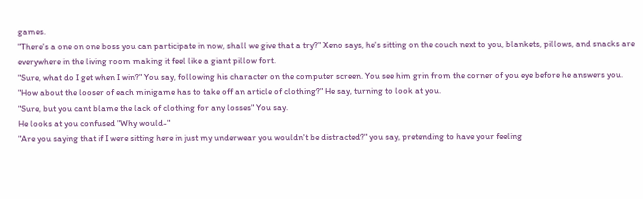games.
"There's a one on one boss you can participate in now, shall we give that a try?" Xeno says, he's sitting on the couch next to you, blankets, pillows, and snacks are everywhere in the living room making it feel like a giant pillow fort.
"Sure, what do I get when I win?" You say, following his character on the computer screen. You see him grin from the corner of you eye before he answers you.
"How about the looser of each minigame has to take off an article of clothing?" He say, turning to look at you.
"Sure, but you cant blame the lack of clothing for any losses" You say.
He looks at you confused "Why would-"
"Are you saying that if I were sitting here in just my underwear you wouldn't be distracted?" you say, pretending to have your feeling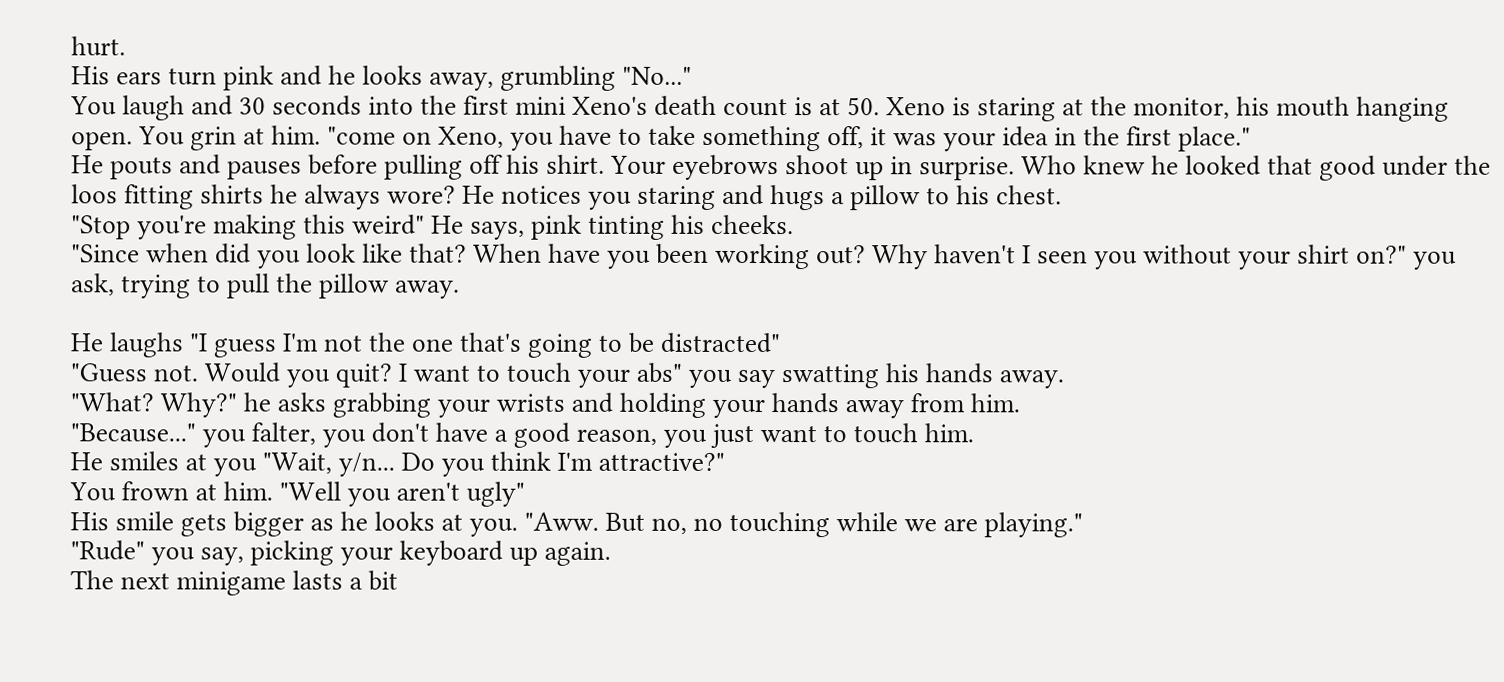hurt.
His ears turn pink and he looks away, grumbling "No..."
You laugh and 30 seconds into the first mini Xeno's death count is at 50. Xeno is staring at the monitor, his mouth hanging open. You grin at him. "come on Xeno, you have to take something off, it was your idea in the first place."
He pouts and pauses before pulling off his shirt. Your eyebrows shoot up in surprise. Who knew he looked that good under the loos fitting shirts he always wore? He notices you staring and hugs a pillow to his chest.
"Stop you're making this weird" He says, pink tinting his cheeks.
"Since when did you look like that? When have you been working out? Why haven't I seen you without your shirt on?" you ask, trying to pull the pillow away.

He laughs "I guess I'm not the one that's going to be distracted"
"Guess not. Would you quit? I want to touch your abs" you say swatting his hands away.
"What? Why?" he asks grabbing your wrists and holding your hands away from him.
"Because..." you falter, you don't have a good reason, you just want to touch him.
He smiles at you "Wait, y/n... Do you think I'm attractive?"
You frown at him. "Well you aren't ugly"
His smile gets bigger as he looks at you. "Aww. But no, no touching while we are playing."
"Rude" you say, picking your keyboard up again.
The next minigame lasts a bit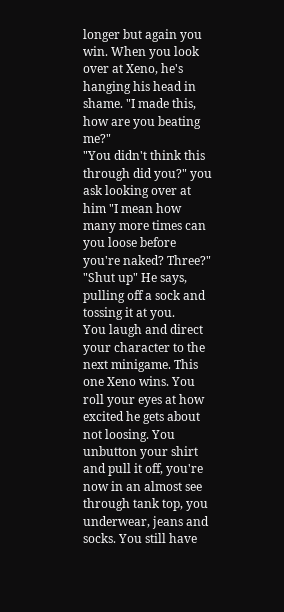longer but again you win. When you look over at Xeno, he's hanging his head in shame. "I made this, how are you beating me?"
"You didn't think this through did you?" you ask looking over at him "I mean how many more times can you loose before you're naked? Three?"
"Shut up" He says, pulling off a sock and tossing it at you.
You laugh and direct your character to the next minigame. This one Xeno wins. You roll your eyes at how excited he gets about not loosing. You unbutton your shirt and pull it off, you're now in an almost see through tank top, you underwear, jeans and socks. You still have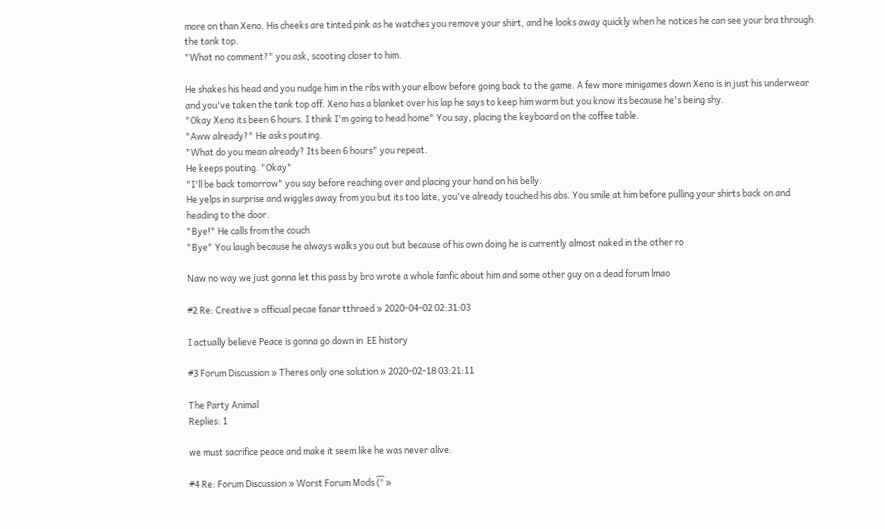more on than Xeno. His cheeks are tinted pink as he watches you remove your shirt, and he looks away quickly when he notices he can see your bra through the tank top.
"What no comment?" you ask, scooting closer to him.

He shakes his head and you nudge him in the ribs with your elbow before going back to the game. A few more minigames down Xeno is in just his underwear and you've taken the tank top off. Xeno has a blanket over his lap he says to keep him warm but you know its because he's being shy.
"Okay Xeno its been 6 hours. I think I'm going to head home" You say, placing the keyboard on the coffee table.
"Aww already?" He asks pouting.
"What do you mean already? Its been 6 hours" you repeat.
He keeps pouting. "Okay"
"I'll be back tomorrow" you say before reaching over and placing your hand on his belly.
He yelps in surprise and wiggles away from you but its too late, you've already touched his abs. You smile at him before pulling your shirts back on and heading to the door.
"Bye!" He calls from the couch
"Bye" You laugh because he always walks you out but because of his own doing he is currently almost naked in the other ro

Naw no way we just gonna let this pass by bro wrote a whole fanfic about him and some other guy on a dead forum lmao

#2 Re: Creative » officual pecae fanar tthraed » 2020-04-02 02:31:03

I actually believe Peace is gonna go down in  EE history

#3 Forum Discussion » Theres only one solution » 2020-02-18 03:21:11

The Party Animal
Replies: 1

we must sacrifice peace and make it seem like he was never alive.

#4 Re: Forum Discussion » Worst Forum Mods (͡° »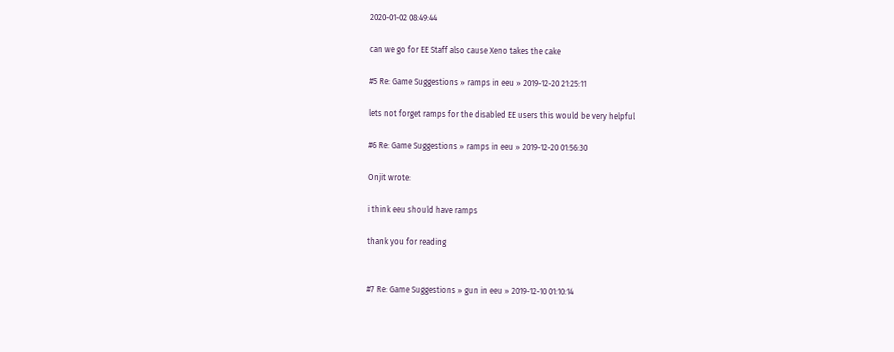2020-01-02 08:49:44

can we go for EE Staff also cause Xeno takes the cake

#5 Re: Game Suggestions » ramps in eeu » 2019-12-20 21:25:11

lets not forget ramps for the disabled EE users this would be very helpful

#6 Re: Game Suggestions » ramps in eeu » 2019-12-20 01:56:30

Onjit wrote:

i think eeu should have ramps

thank you for reading


#7 Re: Game Suggestions » gun in eeu » 2019-12-10 01:10:14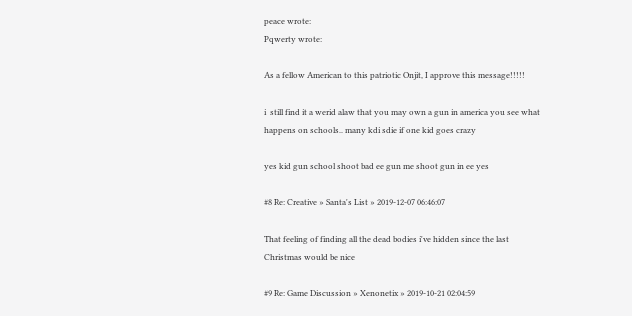peace wrote:
Pqwerty wrote:

As a fellow American to this patriotic Onjit, I approve this message!!!!!

i  still find it a werid alaw that you may own a gun in america you see what happens on schools.. many kdi sdie if one kid goes crazy

yes kid gun school shoot bad ee gun me shoot gun in ee yes

#8 Re: Creative » Santa's List » 2019-12-07 06:46:07

That feeling of finding all the dead bodies i've hidden since the last Christmas would be nice

#9 Re: Game Discussion » Xenonetix » 2019-10-21 02:04:59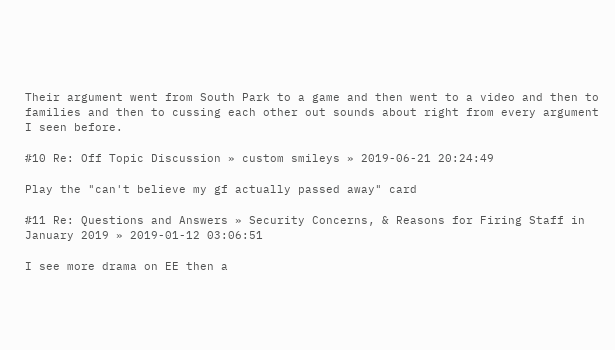Their argument went from South Park to a game and then went to a video and then to families and then to cussing each other out sounds about right from every argument I seen before.

#10 Re: Off Topic Discussion » custom smileys » 2019-06-21 20:24:49

Play the "can't believe my gf actually passed away" card

#11 Re: Questions and Answers » Security Concerns, & Reasons for Firing Staff in January 2019 » 2019-01-12 03:06:51

I see more drama on EE then a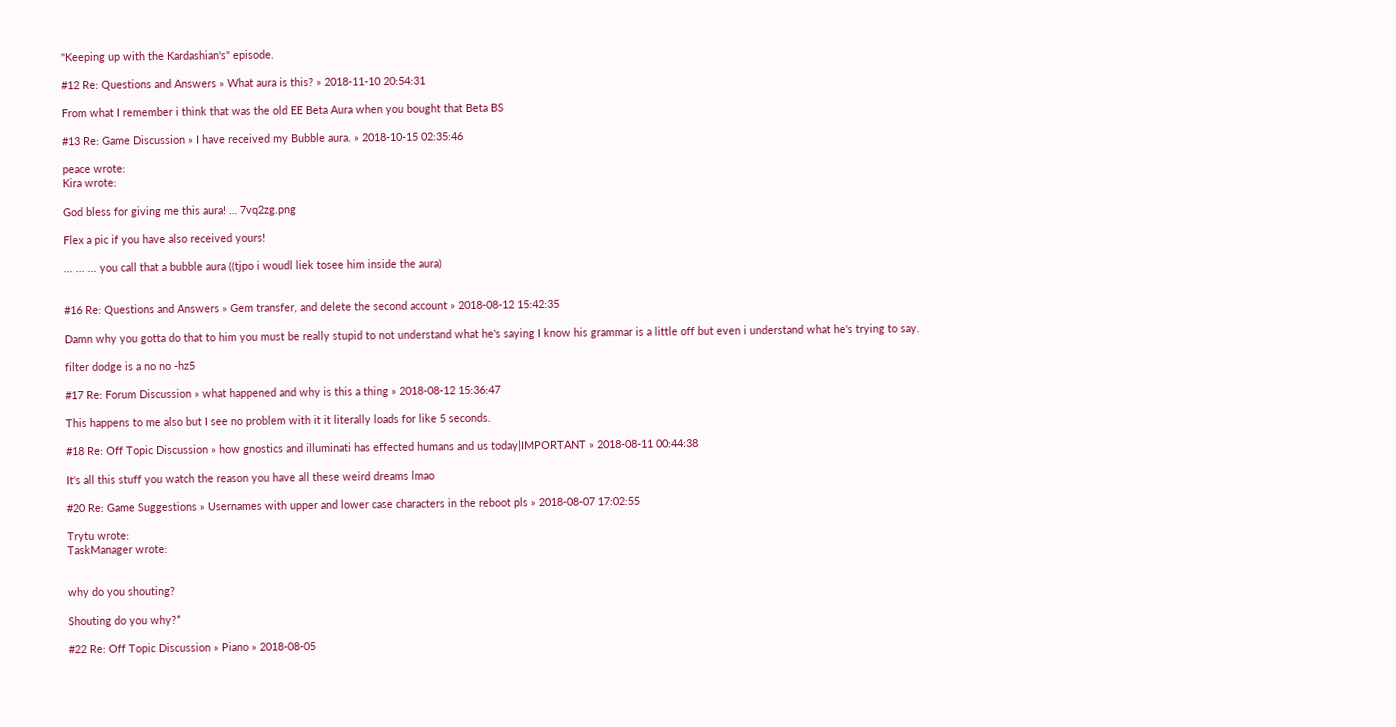"Keeping up with the Kardashian's" episode.

#12 Re: Questions and Answers » What aura is this? » 2018-11-10 20:54:31

From what I remember i think that was the old EE Beta Aura when you bought that Beta BS

#13 Re: Game Discussion » I have received my Bubble aura. » 2018-10-15 02:35:46

peace wrote:
Kira wrote:

God bless for giving me this aura! … 7vq2zg.png

Flex a pic if you have also received yours!

... ... ... you call that a bubble aura ((tjpo i woudl liek tosee him inside the aura)


#16 Re: Questions and Answers » Gem transfer, and delete the second account » 2018-08-12 15:42:35

Damn why you gotta do that to him you must be really stupid to not understand what he's saying I know his grammar is a little off but even i understand what he's trying to say.

filter dodge is a no no -hz5

#17 Re: Forum Discussion » what happened and why is this a thing » 2018-08-12 15:36:47

This happens to me also but I see no problem with it it literally loads for like 5 seconds.

#18 Re: Off Topic Discussion » how gnostics and illuminati has effected humans and us today|IMPORTANT » 2018-08-11 00:44:38

It's all this stuff you watch the reason you have all these weird dreams lmao

#20 Re: Game Suggestions » Usernames with upper and lower case characters in the reboot pls » 2018-08-07 17:02:55

Trytu wrote:
TaskManager wrote:


why do you shouting?

Shouting do you why?*

#22 Re: Off Topic Discussion » Piano » 2018-08-05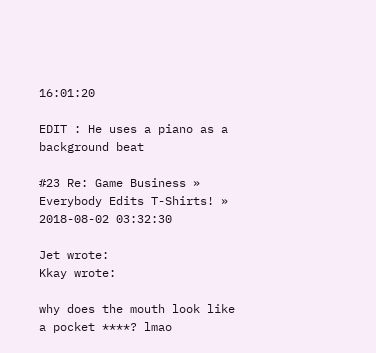16:01:20

EDIT : He uses a piano as a background beat

#23 Re: Game Business » Everybody Edits T-Shirts! » 2018-08-02 03:32:30

Jet wrote:
Kkay wrote:

why does the mouth look like a pocket ****? lmao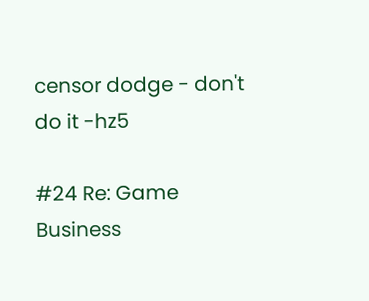censor dodge - don't do it -hz5

#24 Re: Game Business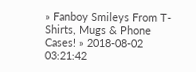» Fanboy Smileys From T-Shirts, Mugs & Phone Cases! » 2018-08-02 03:21:42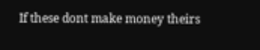If these dont make money theirs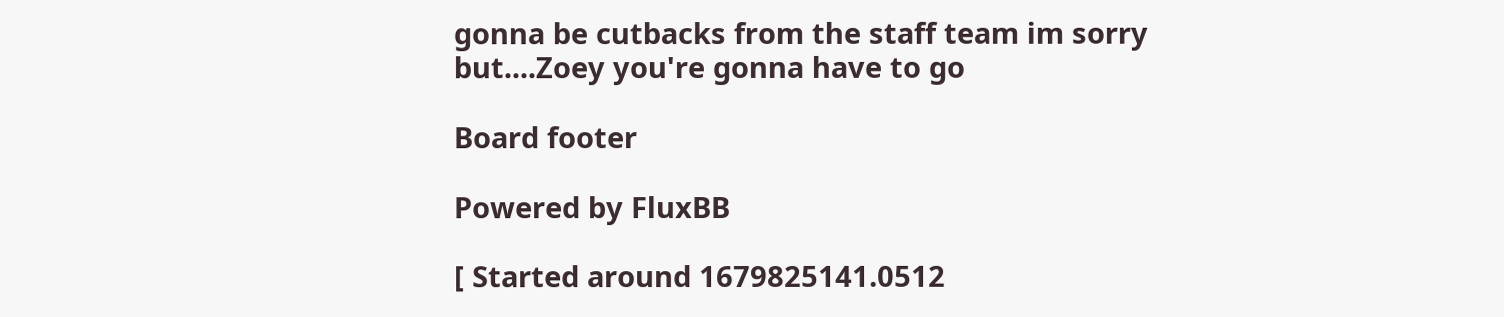gonna be cutbacks from the staff team im sorry but....Zoey you're gonna have to go

Board footer

Powered by FluxBB

[ Started around 1679825141.0512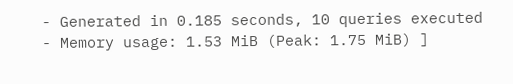- Generated in 0.185 seconds, 10 queries executed - Memory usage: 1.53 MiB (Peak: 1.75 MiB) ]